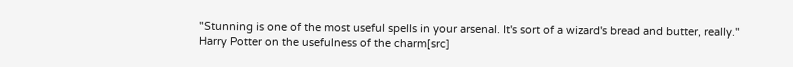"Stunning is one of the most useful spells in your arsenal. It's sort of a wizard's bread and butter, really."
Harry Potter on the usefulness of the charm[src]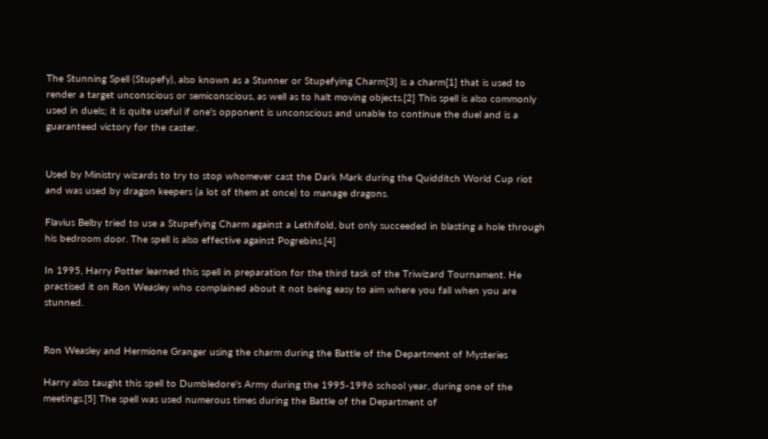The Stunning Spell (Stupefy), also known as a Stunner or Stupefying Charm[3] is a charm[1] that is used to render a target unconscious or semiconscious, as well as to halt moving objects.[2] This spell is also commonly used in duels; it is quite useful if one's opponent is unconscious and unable to continue the duel and is a guaranteed victory for the caster.


Used by Ministry wizards to try to stop whomever cast the Dark Mark during the Quidditch World Cup riot and was used by dragon keepers (a lot of them at once) to manage dragons.

Flavius Belby tried to use a Stupefying Charm against a Lethifold, but only succeeded in blasting a hole through his bedroom door. The spell is also effective against Pogrebins.[4]

In 1995, Harry Potter learned this spell in preparation for the third task of the Triwizard Tournament. He practised it on Ron Weasley who complained about it not being easy to aim where you fall when you are stunned.


Ron Weasley and Hermione Granger using the charm during the Battle of the Department of Mysteries

Harry also taught this spell to Dumbledore's Army during the 1995-1996 school year, during one of the meetings.[5] The spell was used numerous times during the Battle of the Department of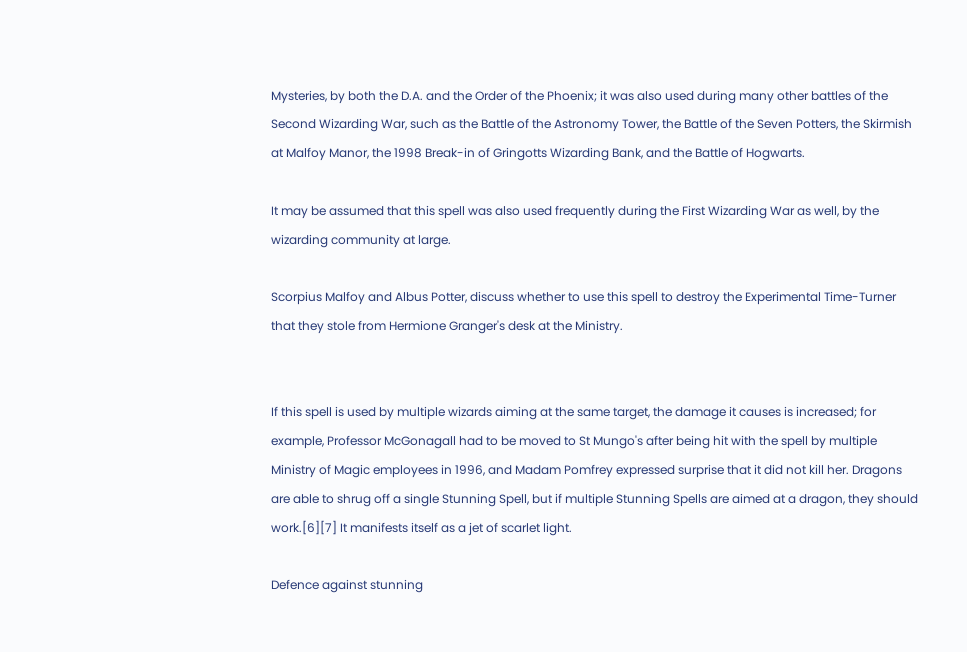Mysteries, by both the D.A. and the Order of the Phoenix; it was also used during many other battles of the Second Wizarding War, such as the Battle of the Astronomy Tower, the Battle of the Seven Potters, the Skirmish at Malfoy Manor, the 1998 Break-in of Gringotts Wizarding Bank, and the Battle of Hogwarts.

It may be assumed that this spell was also used frequently during the First Wizarding War as well, by the wizarding community at large.

Scorpius Malfoy and Albus Potter, discuss whether to use this spell to destroy the Experimental Time-Turner that they stole from Hermione Granger's desk at the Ministry.


If this spell is used by multiple wizards aiming at the same target, the damage it causes is increased; for example, Professor McGonagall had to be moved to St Mungo's after being hit with the spell by multiple Ministry of Magic employees in 1996, and Madam Pomfrey expressed surprise that it did not kill her. Dragons are able to shrug off a single Stunning Spell, but if multiple Stunning Spells are aimed at a dragon, they should work.[6][7] It manifests itself as a jet of scarlet light.

Defence against stunning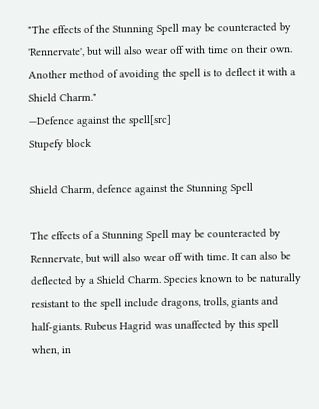"The effects of the Stunning Spell may be counteracted by 'Rennervate', but will also wear off with time on their own. Another method of avoiding the spell is to deflect it with a Shield Charm."
—Defence against the spell[src]
Stupefy block

Shield Charm, defence against the Stunning Spell

The effects of a Stunning Spell may be counteracted by Rennervate, but will also wear off with time. It can also be deflected by a Shield Charm. Species known to be naturally resistant to the spell include dragons, trolls, giants and half-giants. Rubeus Hagrid was unaffected by this spell when, in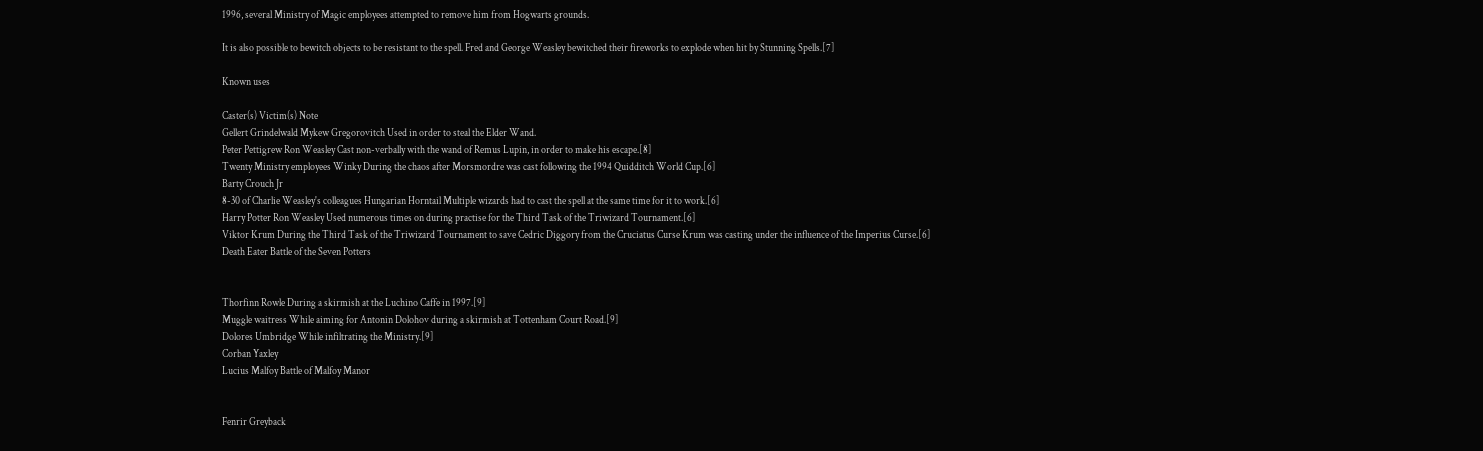1996, several Ministry of Magic employees attempted to remove him from Hogwarts grounds.

It is also possible to bewitch objects to be resistant to the spell. Fred and George Weasley bewitched their fireworks to explode when hit by Stunning Spells.[7]

Known uses

Caster(s) Victim(s) Note
Gellert Grindelwald Mykew Gregorovitch Used in order to steal the Elder Wand.
Peter Pettigrew Ron Weasley Cast non-verbally with the wand of Remus Lupin, in order to make his escape.[8]
Twenty Ministry employees Winky During the chaos after Morsmordre was cast following the 1994 Quidditch World Cup.[6]
Barty Crouch Jr
8-30 of Charlie Weasley's colleagues Hungarian Horntail Multiple wizards had to cast the spell at the same time for it to work.[6]
Harry Potter Ron Weasley Used numerous times on during practise for the Third Task of the Triwizard Tournament.[6]
Viktor Krum During the Third Task of the Triwizard Tournament to save Cedric Diggory from the Cruciatus Curse Krum was casting under the influence of the Imperius Curse.[6]
Death Eater Battle of the Seven Potters


Thorfinn Rowle During a skirmish at the Luchino Caffe in 1997.[9]
Muggle waitress While aiming for Antonin Dolohov during a skirmish at Tottenham Court Road.[9]
Dolores Umbridge While infiltrating the Ministry.[9]
Corban Yaxley
Lucius Malfoy Battle of Malfoy Manor


Fenrir Greyback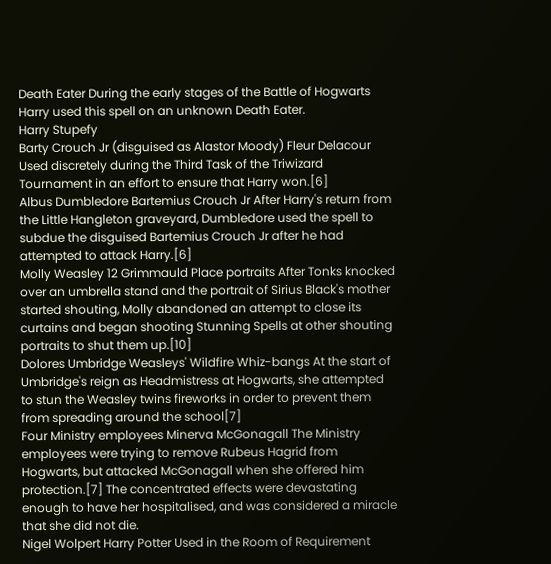Death Eater During the early stages of the Battle of Hogwarts Harry used this spell on an unknown Death Eater.
Harry Stupefy
Barty Crouch Jr (disguised as Alastor Moody) Fleur Delacour Used discretely during the Third Task of the Triwizard Tournament in an effort to ensure that Harry won.[6]
Albus Dumbledore Bartemius Crouch Jr After Harry's return from the Little Hangleton graveyard, Dumbledore used the spell to subdue the disguised Bartemius Crouch Jr after he had attempted to attack Harry.[6]
Molly Weasley 12 Grimmauld Place portraits After Tonks knocked over an umbrella stand and the portrait of Sirius Black's mother started shouting, Molly abandoned an attempt to close its curtains and began shooting Stunning Spells at other shouting portraits to shut them up.[10]
Dolores Umbridge Weasleys' Wildfire Whiz-bangs At the start of Umbridge's reign as Headmistress at Hogwarts, she attempted to stun the Weasley twins fireworks in order to prevent them from spreading around the school[7]
Four Ministry employees Minerva McGonagall The Ministry employees were trying to remove Rubeus Hagrid from Hogwarts, but attacked McGonagall when she offered him protection.[7] The concentrated effects were devastating enough to have her hospitalised, and was considered a miracle that she did not die.
Nigel Wolpert Harry Potter Used in the Room of Requirement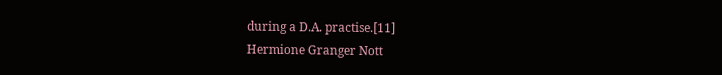during a D.A. practise.[11]
Hermione Granger Nott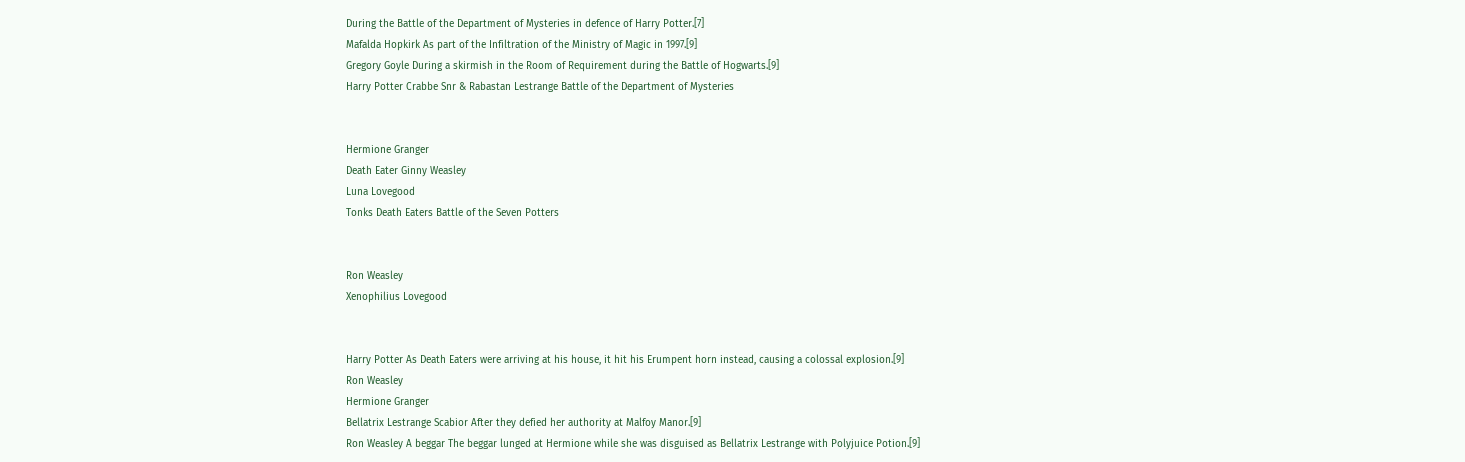During the Battle of the Department of Mysteries in defence of Harry Potter.[7]
Mafalda Hopkirk As part of the Infiltration of the Ministry of Magic in 1997.[9]
Gregory Goyle During a skirmish in the Room of Requirement during the Battle of Hogwarts.[9]
Harry Potter Crabbe Snr & Rabastan Lestrange Battle of the Department of Mysteries


Hermione Granger
Death Eater Ginny Weasley
Luna Lovegood
Tonks Death Eaters Battle of the Seven Potters


Ron Weasley
Xenophilius Lovegood


Harry Potter As Death Eaters were arriving at his house, it hit his Erumpent horn instead, causing a colossal explosion.[9]
Ron Weasley
Hermione Granger
Bellatrix Lestrange Scabior After they defied her authority at Malfoy Manor.[9]
Ron Weasley A beggar The beggar lunged at Hermione while she was disguised as Bellatrix Lestrange with Polyjuice Potion.[9]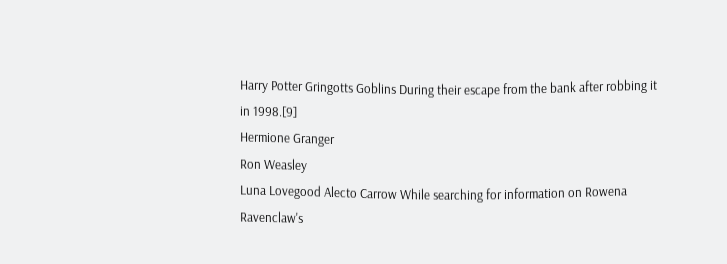Harry Potter Gringotts Goblins During their escape from the bank after robbing it in 1998.[9]
Hermione Granger
Ron Weasley
Luna Lovegood Alecto Carrow While searching for information on Rowena Ravenclaw's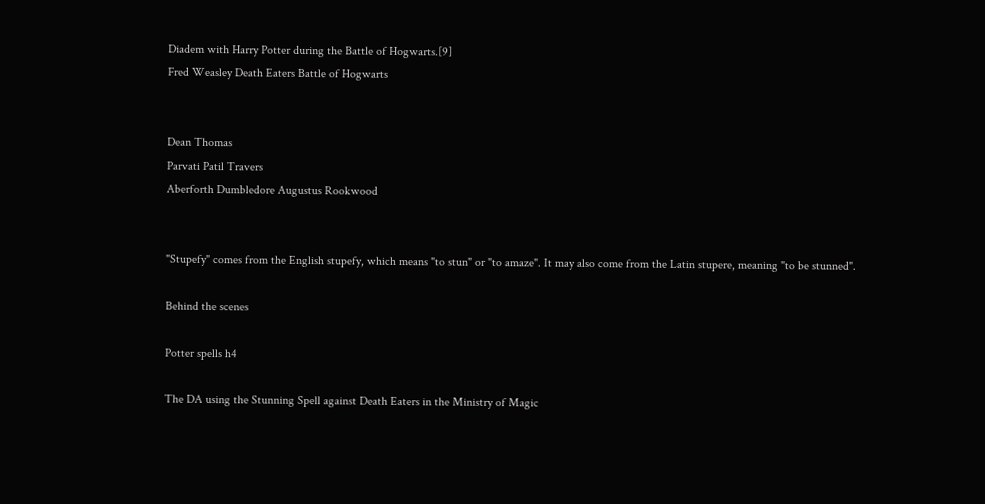Diadem with Harry Potter during the Battle of Hogwarts.[9]
Fred Weasley Death Eaters Battle of Hogwarts


Dean Thomas
Parvati Patil Travers
Aberforth Dumbledore Augustus Rookwood


"Stupefy" comes from the English stupefy, which means "to stun" or "to amaze". It may also come from the Latin stupere, meaning "to be stunned".

Behind the scenes

Potter spells h4

The DA using the Stunning Spell against Death Eaters in the Ministry of Magic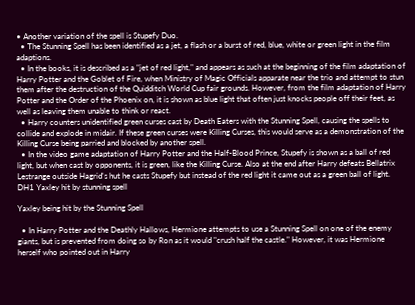• Another variation of the spell is Stupefy Duo.
  • The Stunning Spell has been identified as a jet, a flash or a burst of red, blue, white or green light in the film adaptions.
  • In the books, it is described as a "jet of red light," and appears as such at the beginning of the film adaptation of Harry Potter and the Goblet of Fire, when Ministry of Magic Officials apparate near the trio and attempt to stun them after the destruction of the Quidditch World Cup fair grounds. However, from the film adaptation of Harry Potter and the Order of the Phoenix on, it is shown as blue light that often just knocks people off their feet, as well as leaving them unable to think or react.
  • Harry counters unidentified green curses cast by Death Eaters with the Stunning Spell, causing the spells to collide and explode in midair. If these green curses were Killing Curses, this would serve as a demonstration of the Killing Curse being parried and blocked by another spell.
  • In the video game adaptation of Harry Potter and the Half-Blood Prince, Stupefy is shown as a ball of red light, but when cast by opponents, it is green, like the Killing Curse. Also at the end after Harry defeats Bellatrix Lestrange outside Hagrid's hut he casts Stupefy but instead of the red light it came out as a green ball of light.
DH1 Yaxley hit by stunning spell

Yaxley being hit by the Stunning Spell

  • In Harry Potter and the Deathly Hallows, Hermione attempts to use a Stunning Spell on one of the enemy giants, but is prevented from doing so by Ron as it would "crush half the castle." However, it was Hermione herself who pointed out in Harry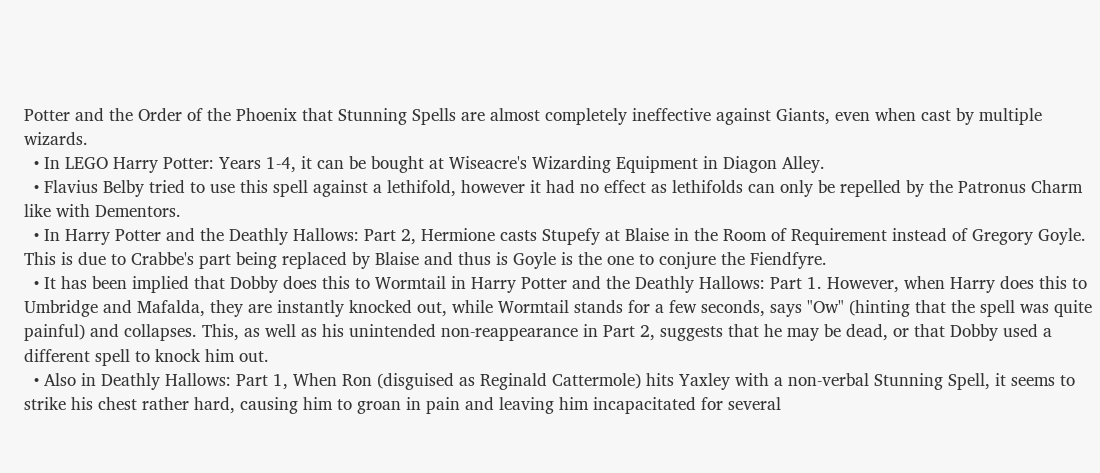Potter and the Order of the Phoenix that Stunning Spells are almost completely ineffective against Giants, even when cast by multiple wizards.
  • In LEGO Harry Potter: Years 1-4, it can be bought at Wiseacre's Wizarding Equipment in Diagon Alley.
  • Flavius Belby tried to use this spell against a lethifold, however it had no effect as lethifolds can only be repelled by the Patronus Charm like with Dementors.
  • In Harry Potter and the Deathly Hallows: Part 2, Hermione casts Stupefy at Blaise in the Room of Requirement instead of Gregory Goyle. This is due to Crabbe's part being replaced by Blaise and thus is Goyle is the one to conjure the Fiendfyre.
  • It has been implied that Dobby does this to Wormtail in Harry Potter and the Deathly Hallows: Part 1. However, when Harry does this to Umbridge and Mafalda, they are instantly knocked out, while Wormtail stands for a few seconds, says "Ow" (hinting that the spell was quite painful) and collapses. This, as well as his unintended non-reappearance in Part 2, suggests that he may be dead, or that Dobby used a different spell to knock him out.
  • Also in Deathly Hallows: Part 1, When Ron (disguised as Reginald Cattermole) hits Yaxley with a non-verbal Stunning Spell, it seems to strike his chest rather hard, causing him to groan in pain and leaving him incapacitated for several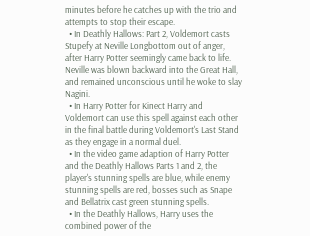minutes before he catches up with the trio and attempts to stop their escape.
  • In Deathly Hallows: Part 2, Voldemort casts Stupefy at Neville Longbottom out of anger, after Harry Potter seemingly came back to life. Neville was blown backward into the Great Hall, and remained unconscious until he woke to slay Nagini.
  • In Harry Potter for Kinect Harry and Voldemort can use this spell against each other in the final battle during Voldemort's Last Stand as they engage in a normal duel.
  • In the video game adaption of Harry Potter and the Deathly Hallows Parts 1 and 2, the player's stunning spells are blue, while enemy stunning spells are red, bosses such as Snape and Bellatrix cast green stunning spells.
  • In the Deathly Hallows, Harry uses the combined power of the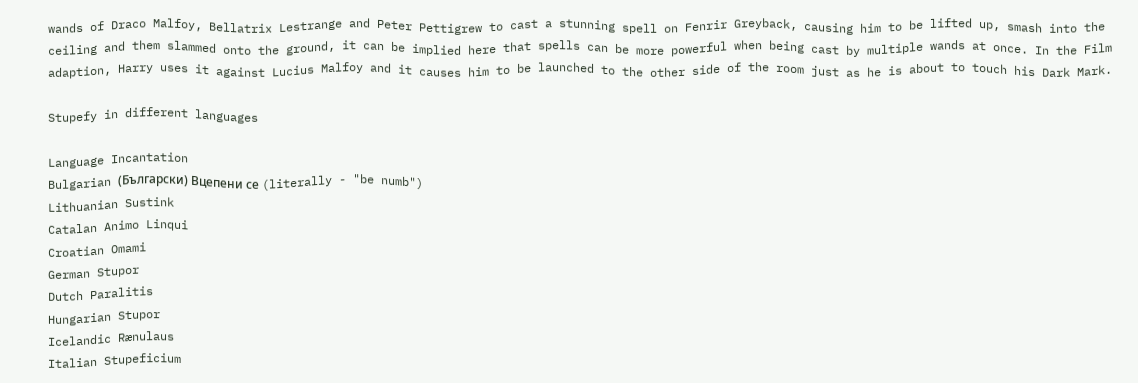wands of Draco Malfoy, Bellatrix Lestrange and Peter Pettigrew to cast a stunning spell on Fenrir Greyback, causing him to be lifted up, smash into the ceiling and them slammed onto the ground, it can be implied here that spells can be more powerful when being cast by multiple wands at once. In the Film adaption, Harry uses it against Lucius Malfoy and it causes him to be launched to the other side of the room just as he is about to touch his Dark Mark.

Stupefy in different languages

Language Incantation
Bulgarian (Български) Вцепени се (literally - "be numb")
Lithuanian Sustink
Catalan Animo Linqui
Croatian Omami
German Stupor
Dutch Paralitis
Hungarian Stupor
Icelandic Rænulaus
Italian Stupeficium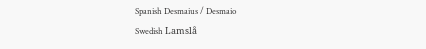Spanish Desmaius / Desmaio
Swedish Lamslå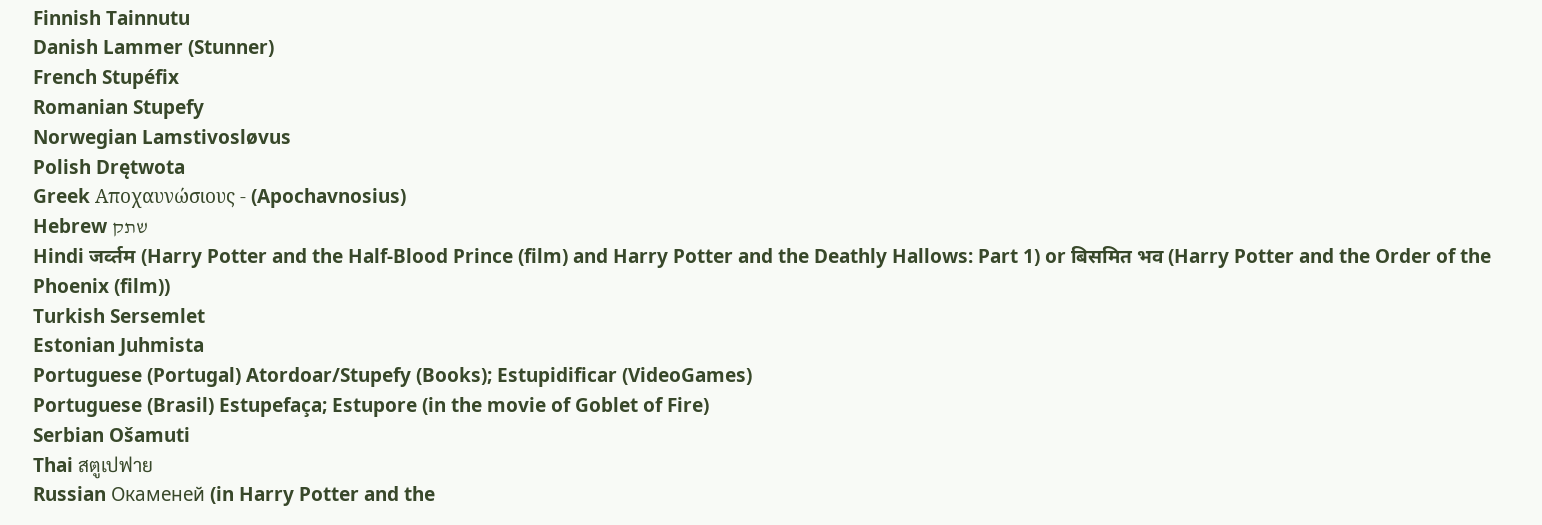Finnish Tainnutu
Danish Lammer (Stunner)
French Stupéfix
Romanian Stupefy
Norwegian Lamstivosløvus
Polish Drętwota
Greek Αποχαυνώσιους - (Apochavnosius)
Hebrew שתק
Hindi जर्व्तम (Harry Potter and the Half-Blood Prince (film) and Harry Potter and the Deathly Hallows: Part 1) or बिसमित भव (Harry Potter and the Order of the Phoenix (film))
Turkish Sersemlet
Estonian Juhmista
Portuguese (Portugal) Atordoar/Stupefy (Books); Estupidificar (VideoGames)
Portuguese (Brasil) Estupefaça; Estupore (in the movie of Goblet of Fire)
Serbian Ošamuti
Thai สตูเปฟาย
Russian Окаменей (in Harry Potter and the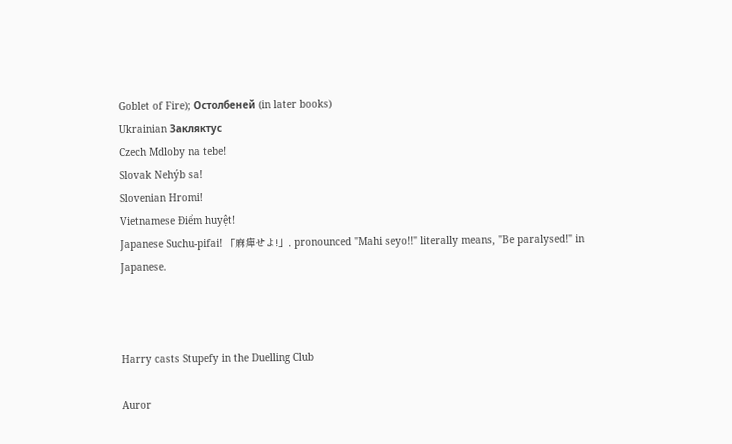Goblet of Fire); Остолбеней (in later books)
Ukrainian Закляктус
Czech Mdloby na tebe!
Slovak Nehýb sa!
Slovenian Hromi!
Vietnamese Điểm huyệt!
Japanese Suchu-pifai! 「麻痺せよ!」, pronounced "Mahi seyo!!" literally means, "Be paralysed!" in Japanese.



Harry casts Stupefy in the Duelling Club

Auror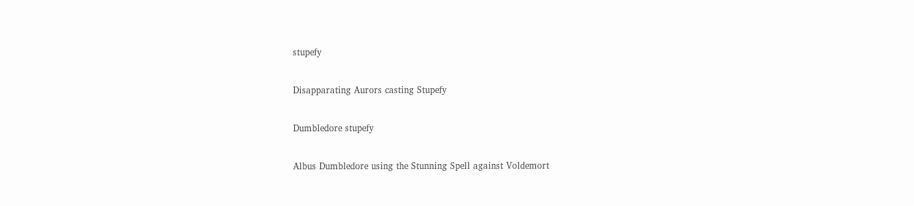stupefy

Disapparating Aurors casting Stupefy

Dumbledore stupefy

Albus Dumbledore using the Stunning Spell against Voldemort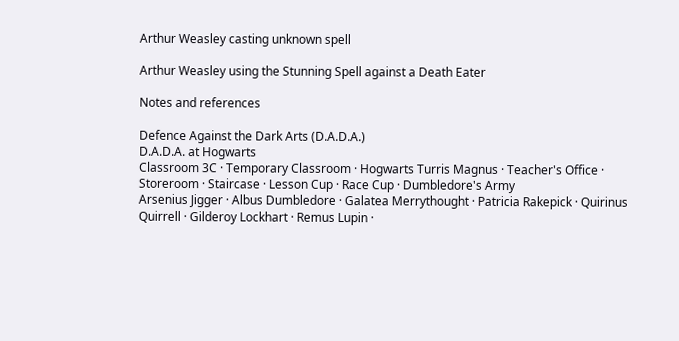Arthur Weasley casting unknown spell

Arthur Weasley using the Stunning Spell against a Death Eater

Notes and references

Defence Against the Dark Arts (D.A.D.A.)
D.A.D.A. at Hogwarts
Classroom 3C · Temporary Classroom · Hogwarts Turris Magnus · Teacher's Office · Storeroom · Staircase · Lesson Cup · Race Cup · Dumbledore's Army
Arsenius Jigger · Albus Dumbledore · Galatea Merrythought · Patricia Rakepick · Quirinus Quirrell · Gilderoy Lockhart · Remus Lupin ·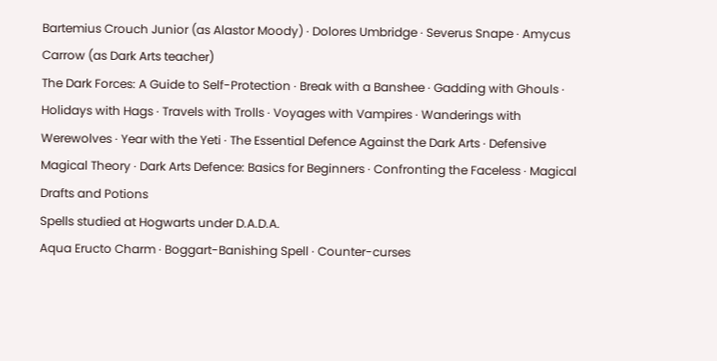Bartemius Crouch Junior (as Alastor Moody) · Dolores Umbridge · Severus Snape · Amycus Carrow (as Dark Arts teacher)
The Dark Forces: A Guide to Self-Protection · Break with a Banshee · Gadding with Ghouls · Holidays with Hags · Travels with Trolls · Voyages with Vampires · Wanderings with Werewolves · Year with the Yeti · The Essential Defence Against the Dark Arts · Defensive Magical Theory · Dark Arts Defence: Basics for Beginners · Confronting the Faceless · Magical Drafts and Potions
Spells studied at Hogwarts under D.A.D.A.
Aqua Eructo Charm · Boggart-Banishing Spell · Counter-curses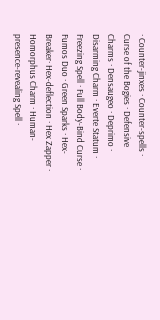· Counter-jinxes · Counter-spells · Curse of the Bogies · Defensive Charms · Densaugeo · Deprimo · Disarming Charm · Everte Statum · Freezing Spell · Full Body-Bind Curse · Fumos Duo · Green Sparks · Hex-Breaker· Hex-deflection · Hex Zapper · Homorphus Charm · Human-presence-revealing Spell ·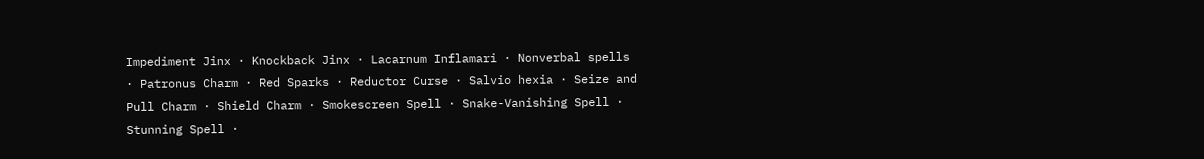Impediment Jinx · Knockback Jinx · Lacarnum Inflamari · Nonverbal spells · Patronus Charm · Red Sparks · Reductor Curse · Salvio hexia · Seize and Pull Charm · Shield Charm · Smokescreen Spell · Snake-Vanishing Spell · Stunning Spell ·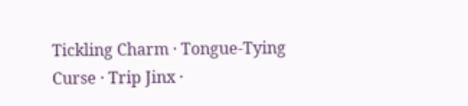Tickling Charm · Tongue-Tying Curse · Trip Jinx ·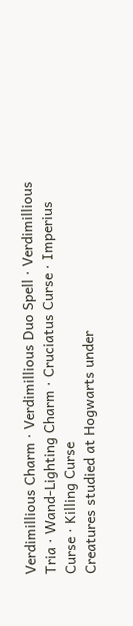Verdimillious Charm · Verdimillious Duo Spell · Verdimillious Tria · Wand-Lighting Charm · Cruciatus Curse · Imperius Curse · Killing Curse
Creatures studied at Hogwarts under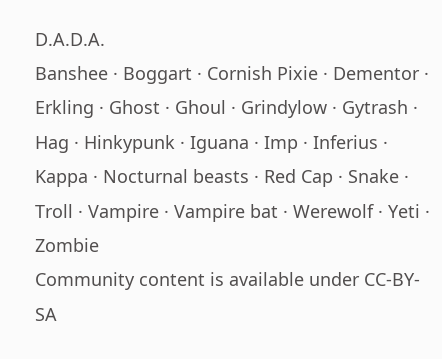D.A.D.A.
Banshee · Boggart · Cornish Pixie · Dementor · Erkling · Ghost · Ghoul · Grindylow · Gytrash · Hag · Hinkypunk · Iguana · Imp · Inferius · Kappa · Nocturnal beasts · Red Cap · Snake · Troll · Vampire · Vampire bat · Werewolf · Yeti · Zombie
Community content is available under CC-BY-SA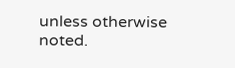unless otherwise noted.